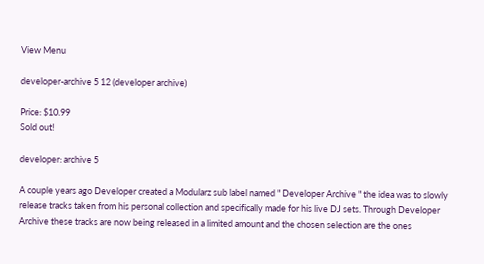View Menu

developer-archive 5 12 (developer archive)

Price: $10.99
Sold out!

developer: archive 5

A couple years ago Developer created a Modularz sub label named " Developer Archive " the idea was to slowly release tracks taken from his personal collection and specifically made for his live DJ sets. Through Developer Archive these tracks are now being released in a limited amount and the chosen selection are the ones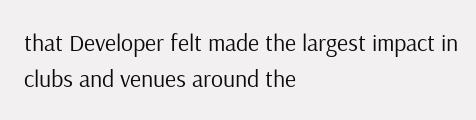that Developer felt made the largest impact in clubs and venues around the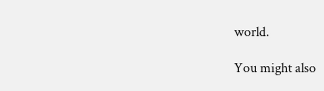world.

You might also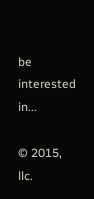be interested in...

© 2015, llc.